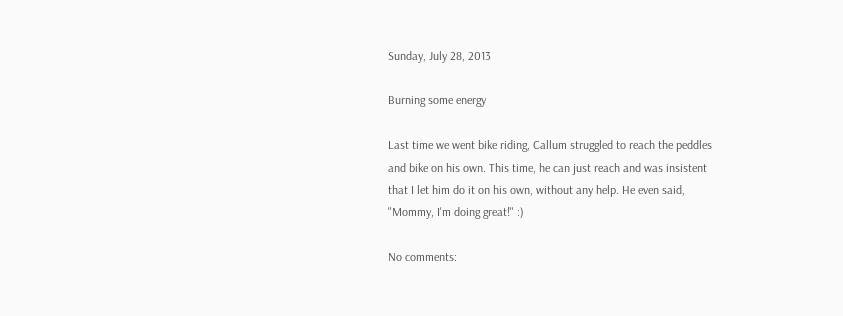Sunday, July 28, 2013

Burning some energy

Last time we went bike riding, Callum struggled to reach the peddles
and bike on his own. This time, he can just reach and was insistent
that I let him do it on his own, without any help. He even said,
"Mommy, I'm doing great!" :)

No comments: